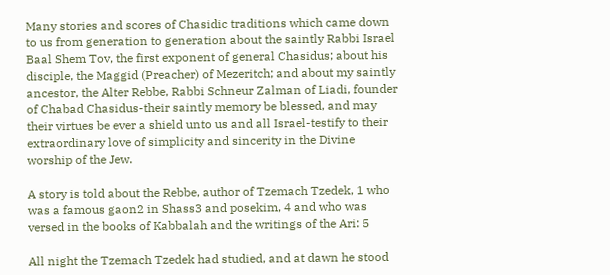Many stories and scores of Chasidic traditions which came down to us from generation to generation about the saintly Rabbi Israel Baal Shem Tov, the first exponent of general Chasidus; about his disciple, the Maggid (Preacher) of Mezeritch; and about my saintly ancestor, the Alter Rebbe, Rabbi Schneur Zalman of Liadi, founder of Chabad Chasidus-their saintly memory be blessed, and may their virtues be ever a shield unto us and all Israel-testify to their extraordinary love of simplicity and sincerity in the Divine worship of the Jew.

A story is told about the Rebbe, author of Tzemach Tzedek, 1 who was a famous gaon2 in Shass3 and posekim, 4 and who was versed in the books of Kabbalah and the writings of the Ari: 5

All night the Tzemach Tzedek had studied, and at dawn he stood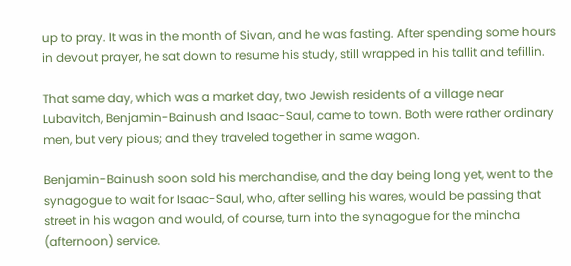up to pray. It was in the month of Sivan, and he was fasting. After spending some hours in devout prayer, he sat down to resume his study, still wrapped in his tallit and tefillin.

That same day, which was a market day, two Jewish residents of a village near Lubavitch, Benjamin-Bainush and Isaac-Saul, came to town. Both were rather ordinary men, but very pious; and they traveled together in same wagon.

Benjamin-Bainush soon sold his merchandise, and the day being long yet, went to the synagogue to wait for Isaac-Saul, who, after selling his wares, would be passing that street in his wagon and would, of course, turn into the synagogue for the mincha (afternoon) service.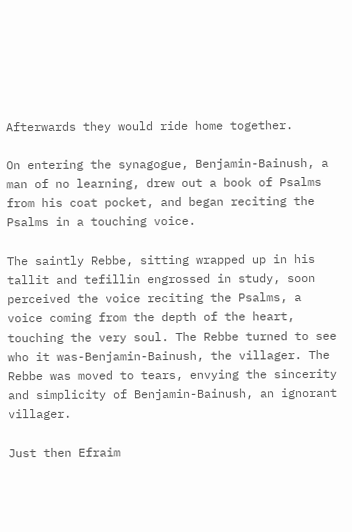Afterwards they would ride home together.

On entering the synagogue, Benjamin-Bainush, a man of no learning, drew out a book of Psalms from his coat pocket, and began reciting the Psalms in a touching voice.

The saintly Rebbe, sitting wrapped up in his tallit and tefillin engrossed in study, soon perceived the voice reciting the Psalms, a voice coming from the depth of the heart, touching the very soul. The Rebbe turned to see who it was-Benjamin-Bainush, the villager. The Rebbe was moved to tears, envying the sincerity and simplicity of Benjamin-Bainush, an ignorant villager.

Just then Efraim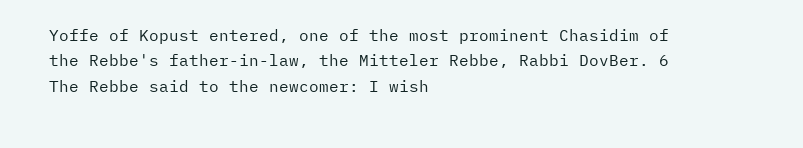Yoffe of Kopust entered, one of the most prominent Chasidim of the Rebbe's father-in-law, the Mitteler Rebbe, Rabbi DovBer. 6 The Rebbe said to the newcomer: I wish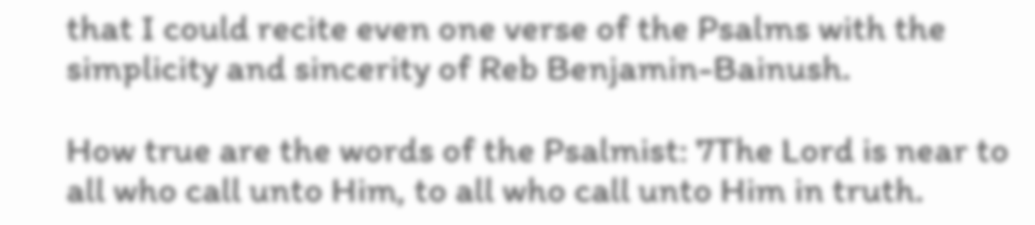that I could recite even one verse of the Psalms with the simplicity and sincerity of Reb Benjamin-Bainush.

How true are the words of the Psalmist: 7The Lord is near to all who call unto Him, to all who call unto Him in truth.